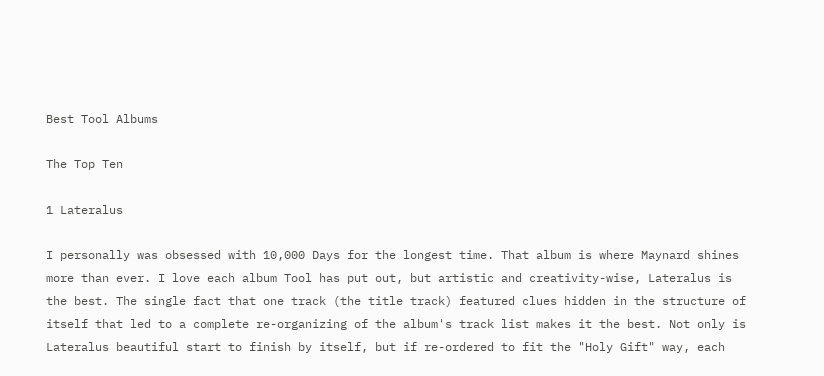Best Tool Albums

The Top Ten

1 Lateralus

I personally was obsessed with 10,000 Days for the longest time. That album is where Maynard shines more than ever. I love each album Tool has put out, but artistic and creativity-wise, Lateralus is the best. The single fact that one track (the title track) featured clues hidden in the structure of itself that led to a complete re-organizing of the album's track list makes it the best. Not only is Lateralus beautiful start to finish by itself, but if re-ordered to fit the "Holy Gift" way, each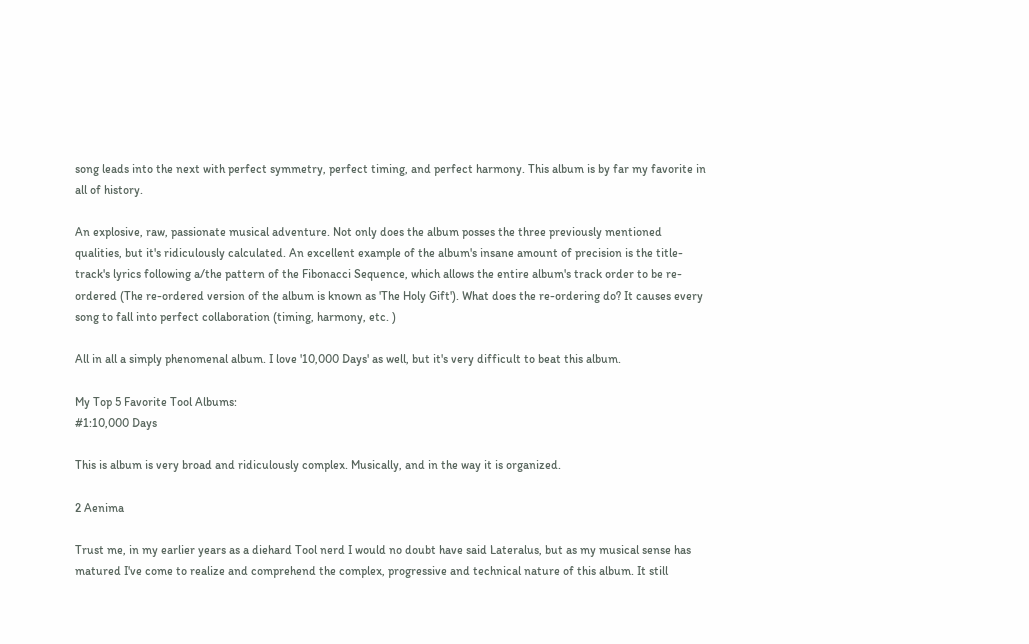song leads into the next with perfect symmetry, perfect timing, and perfect harmony. This album is by far my favorite in all of history.

An explosive, raw, passionate musical adventure. Not only does the album posses the three previously mentioned qualities, but it's ridiculously calculated. An excellent example of the album's insane amount of precision is the title-track's lyrics following a/the pattern of the Fibonacci Sequence, which allows the entire album's track order to be re-ordered (The re-ordered version of the album is known as 'The Holy Gift'). What does the re-ordering do? It causes every song to fall into perfect collaboration (timing, harmony, etc. )

All in all a simply phenomenal album. I love '10,000 Days' as well, but it's very difficult to beat this album.

My Top 5 Favorite Tool Albums:
#1:10,000 Days

This is album is very broad and ridiculously complex. Musically, and in the way it is organized.

2 Aenima

Trust me, in my earlier years as a diehard Tool nerd I would no doubt have said Lateralus, but as my musical sense has matured I've come to realize and comprehend the complex, progressive and technical nature of this album. It still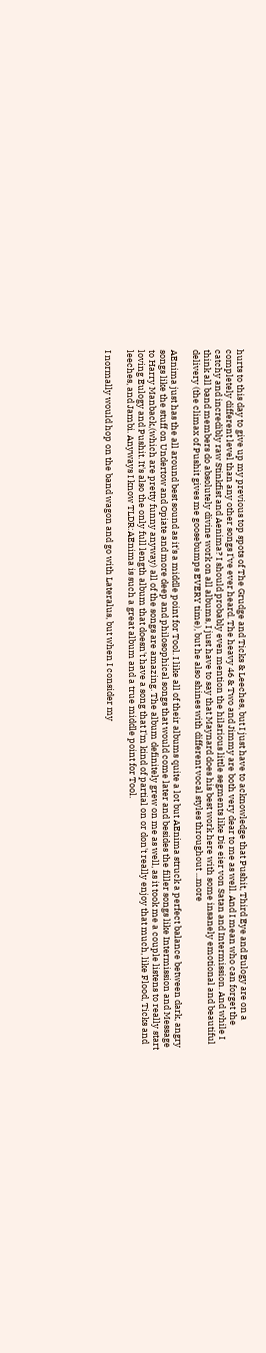hurts to this day to give up my previous top spots of The Grudge and Ticks & Leeches, but I just have to acknowledge that Pushit, Third Eye and Eulogy are on a completely different level than any other songs I've ever heard. The heavy 46 & Two and Jimmy are both very dear to me as well. And I mean who can forget the catchy and incredibly raw Stinkfist and Aenima? I should probably even mention the hilarious little segments like Die eier von Satan and Intermission. And while I think all band members do absolutely divine work on all albums, I just have to say that Maynard does his best work here with some insanely emotional and beautiful delivery (the climax of Pushit gives me goosebumps EVERY time), but he also shines with different vocal styles throughout ...more

AEnima just has the all around best sound as it's a middle point for Tool. I like all of their albums quite a lot but AEnima struck a perfect balance between dark, angry songs like the stuff on Undertow and Opiate and more deep and philosophical songs that would come later and besides the filler songs like Intermission and Message to Harry Manback,(which are pretty funny anyway) all of the songs are amazing. The album definitely grew on me as well, as it took me a couple listens to really start loving Eulogy and Pushit. It's also the only full length album that doesn't have a song that I'm kind of partial on or don't really enjoy that much, like Flood, Ticks and leeches, and Jambi. Anyways I know TLDR:AEnima is such a great album and a true middle point for Tool.

I normally would hop on the band wagon and go with Lateralus, but when I consider my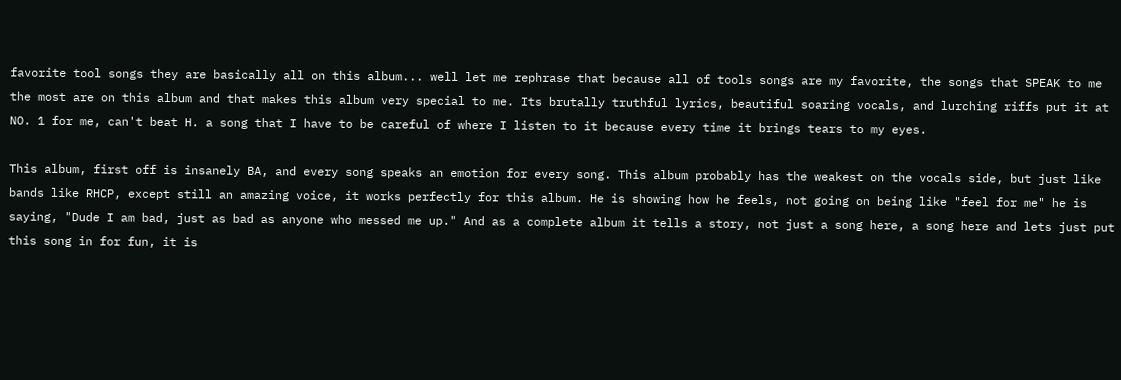favorite tool songs they are basically all on this album... well let me rephrase that because all of tools songs are my favorite, the songs that SPEAK to me the most are on this album and that makes this album very special to me. Its brutally truthful lyrics, beautiful soaring vocals, and lurching riffs put it at NO. 1 for me, can't beat H. a song that I have to be careful of where I listen to it because every time it brings tears to my eyes.

This album, first off is insanely BA, and every song speaks an emotion for every song. This album probably has the weakest on the vocals side, but just like bands like RHCP, except still an amazing voice, it works perfectly for this album. He is showing how he feels, not going on being like "feel for me" he is saying, "Dude I am bad, just as bad as anyone who messed me up." And as a complete album it tells a story, not just a song here, a song here and lets just put this song in for fun, it is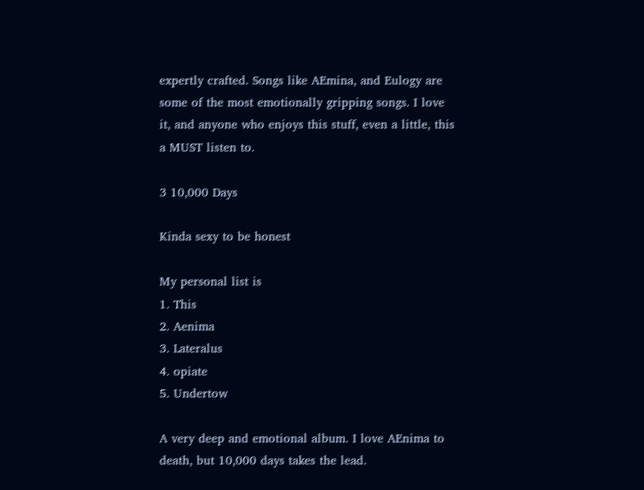expertly crafted. Songs like AEmina, and Eulogy are some of the most emotionally gripping songs. I love it, and anyone who enjoys this stuff, even a little, this a MUST listen to.

3 10,000 Days

Kinda sexy to be honest

My personal list is
1. This
2. Aenima
3. Lateralus
4. opiate
5. Undertow

A very deep and emotional album. I love AEnima to death, but 10,000 days takes the lead.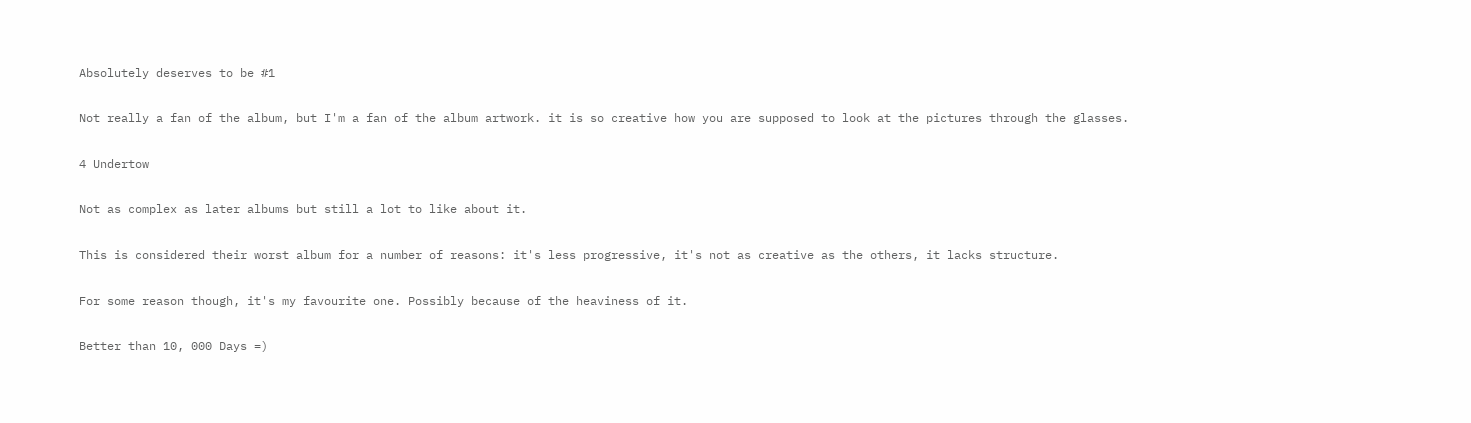Absolutely deserves to be #1

Not really a fan of the album, but I'm a fan of the album artwork. it is so creative how you are supposed to look at the pictures through the glasses.

4 Undertow

Not as complex as later albums but still a lot to like about it.

This is considered their worst album for a number of reasons: it's less progressive, it's not as creative as the others, it lacks structure.

For some reason though, it's my favourite one. Possibly because of the heaviness of it.

Better than 10, 000 Days =)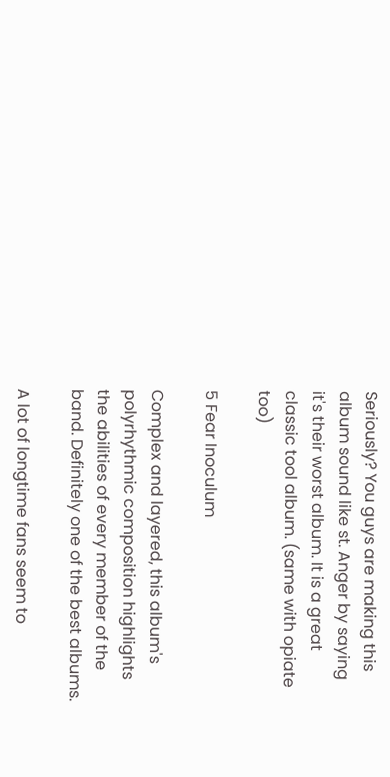Seriously? You guys are making this album sound like st. Anger by saying it's their worst album. It is a great classic tool album. (same with opiate too)

5 Fear Inoculum

Complex and layered, this album's polyrhythmic composition highlights the abilities of every member of the band. Definitely one of the best albums.

A lot of longtime fans seem to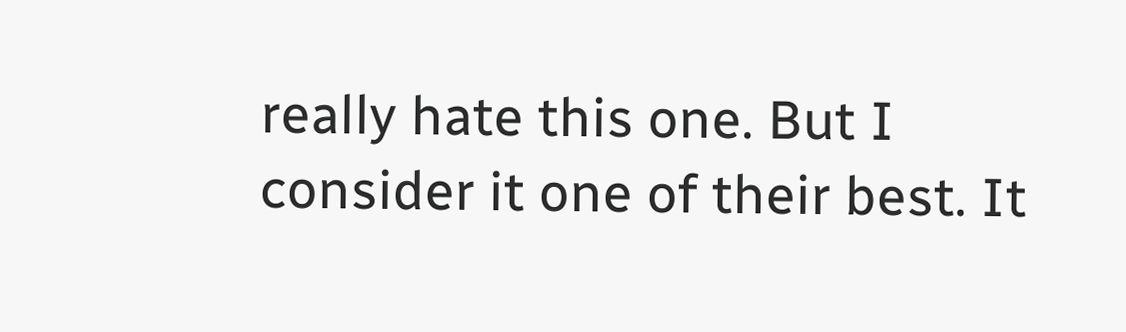really hate this one. But I consider it one of their best. It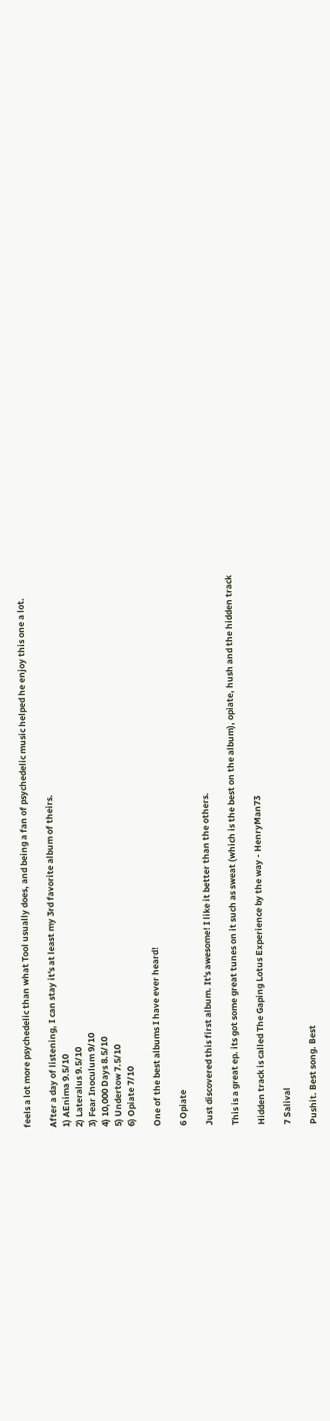feels a lot more psychedelic than what Tool usually does, and being a fan of psychedelic music helped he enjoy this one a lot.

After a day of listening, I can stay it's at least my 3rd favorite album of theirs.
1) AEnima 9.5/10
2) Lateralus 9.5/10
3) Fear Inoculum 9/10
4) 10,000 Days 8.5/10
5) Undertow 7.5/10
6) Opiate 7/10

One of the best albums I have ever heard!

6 Opiate

Just discovered this first album. It's awesome! I like it better than the others.

This is a great ep. its got some great tunes on it such as sweat (which is the best on the album), opiate, hush and the hidden track

Hidden track is called The Gaping Lotus Experience by the way - HenryMan73

7 Salival

Pushit. Best song. Best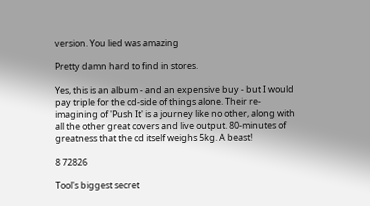version. You lied was amazing

Pretty damn hard to find in stores.

Yes, this is an album - and an expensive buy - but I would pay triple for the cd-side of things alone. Their re-imagining of 'Push It' is a journey like no other, along with all the other great covers and live output. 80-minutes of greatness that the cd itself weighs 5kg. A beast!

8 72826

Tool's biggest secret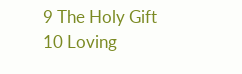9 The Holy Gift
10 Loving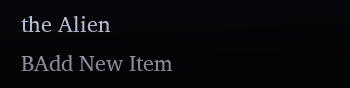the Alien
BAdd New Item